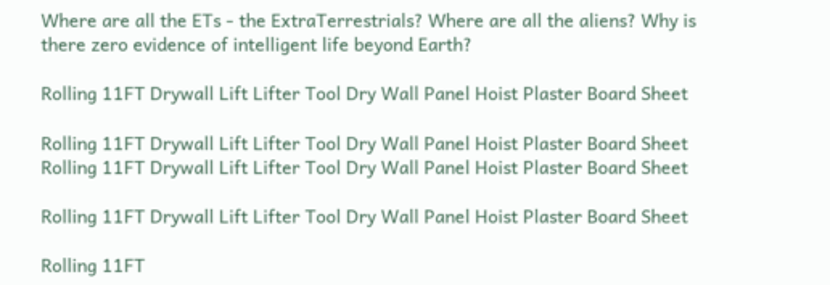Where are all the ETs - the ExtraTerrestrials? Where are all the aliens? Why is there zero evidence of intelligent life beyond Earth?

Rolling 11FT Drywall Lift Lifter Tool Dry Wall Panel Hoist Plaster Board Sheet

Rolling 11FT Drywall Lift Lifter Tool Dry Wall Panel Hoist Plaster Board Sheet
Rolling 11FT Drywall Lift Lifter Tool Dry Wall Panel Hoist Plaster Board Sheet

Rolling 11FT Drywall Lift Lifter Tool Dry Wall Panel Hoist Plaster Board Sheet

Rolling 11FT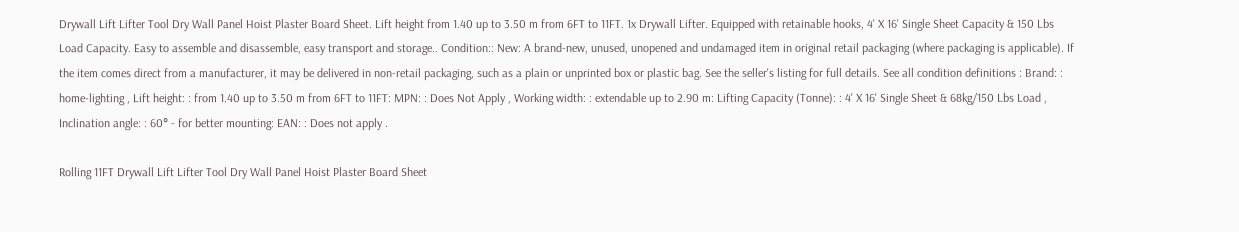Drywall Lift Lifter Tool Dry Wall Panel Hoist Plaster Board Sheet. Lift height from 1.40 up to 3.50 m from 6FT to 11FT. 1x Drywall Lifter. Equipped with retainable hooks, 4' X 16' Single Sheet Capacity & 150 Lbs Load Capacity. Easy to assemble and disassemble, easy transport and storage.. Condition:: New: A brand-new, unused, unopened and undamaged item in original retail packaging (where packaging is applicable). If the item comes direct from a manufacturer, it may be delivered in non-retail packaging, such as a plain or unprinted box or plastic bag. See the seller's listing for full details. See all condition definitions : Brand: : home-lighting , Lift height: : from 1.40 up to 3.50 m from 6FT to 11FT: MPN: : Does Not Apply , Working width: : extendable up to 2.90 m: Lifting Capacity (Tonne): : 4' X 16' Single Sheet & 68kg/150 Lbs Load , Inclination angle: : 60° - for better mounting: EAN: : Does not apply .

Rolling 11FT Drywall Lift Lifter Tool Dry Wall Panel Hoist Plaster Board Sheet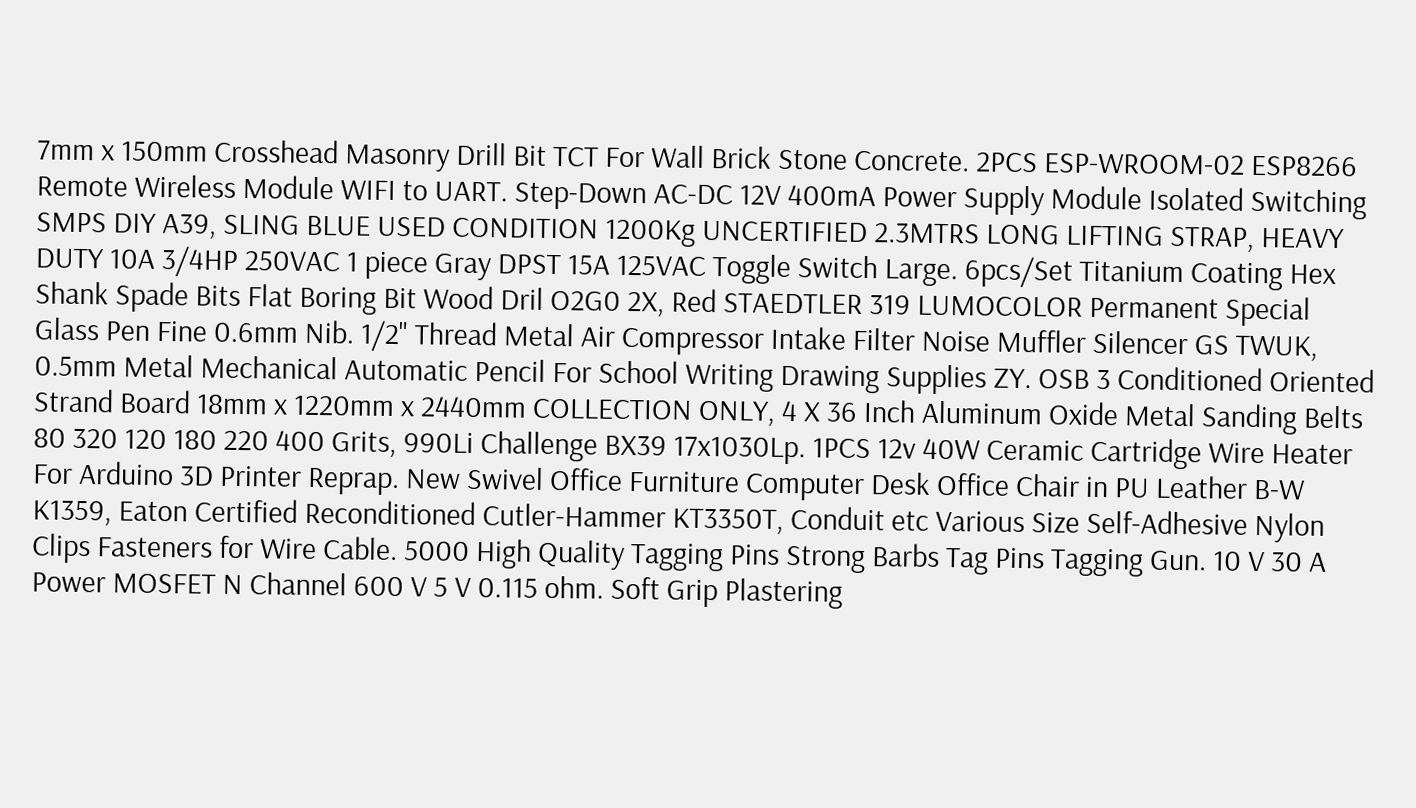7mm x 150mm Crosshead Masonry Drill Bit TCT For Wall Brick Stone Concrete. 2PCS ESP-WROOM-02 ESP8266 Remote Wireless Module WIFI to UART. Step-Down AC-DC 12V 400mA Power Supply Module Isolated Switching SMPS DIY A39, SLING BLUE USED CONDITION 1200Kg UNCERTIFIED 2.3MTRS LONG LIFTING STRAP, HEAVY DUTY 10A 3/4HP 250VAC 1 piece Gray DPST 15A 125VAC Toggle Switch Large. 6pcs/Set Titanium Coating Hex Shank Spade Bits Flat Boring Bit Wood Dril O2G0 2X, Red STAEDTLER 319 LUMOCOLOR Permanent Special Glass Pen Fine 0.6mm Nib. 1/2" Thread Metal Air Compressor Intake Filter Noise Muffler Silencer GS TWUK, 0.5mm Metal Mechanical Automatic Pencil For School Writing Drawing Supplies ZY. OSB 3 Conditioned Oriented Strand Board 18mm x 1220mm x 2440mm COLLECTION ONLY, 4 X 36 Inch Aluminum Oxide Metal Sanding Belts 80 320 120 180 220 400 Grits, 990Li Challenge BX39 17x1030Lp. 1PCS 12v 40W Ceramic Cartridge Wire Heater For Arduino 3D Printer Reprap. New Swivel Office Furniture Computer Desk Office Chair in PU Leather B-W K1359, Eaton Certified Reconditioned Cutler-Hammer KT3350T, Conduit etc Various Size Self-Adhesive Nylon Clips Fasteners for Wire Cable. 5000 High Quality Tagging Pins Strong Barbs Tag Pins Tagging Gun. 10 V 30 A Power MOSFET N Channel 600 V 5 V 0.115 ohm. Soft Grip Plastering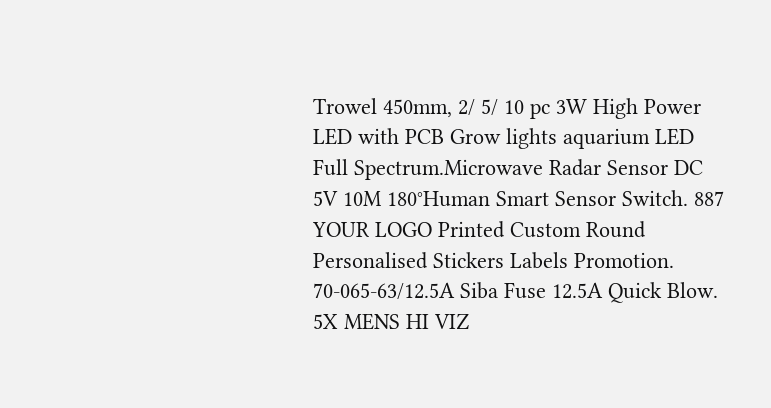Trowel 450mm, 2/ 5/ 10 pc 3W High Power LED with PCB Grow lights aquarium LED Full Spectrum.Microwave Radar Sensor DC 5V 10M 180°Human Smart Sensor Switch. 887 YOUR LOGO Printed Custom Round Personalised Stickers Labels Promotion. 70-065-63/12.5A Siba Fuse 12.5A Quick Blow. 5X MENS HI VIZ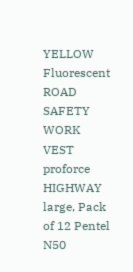YELLOW Fluorescent ROAD SAFETY WORK VEST proforce HIGHWAY large, Pack of 12 Pentel N50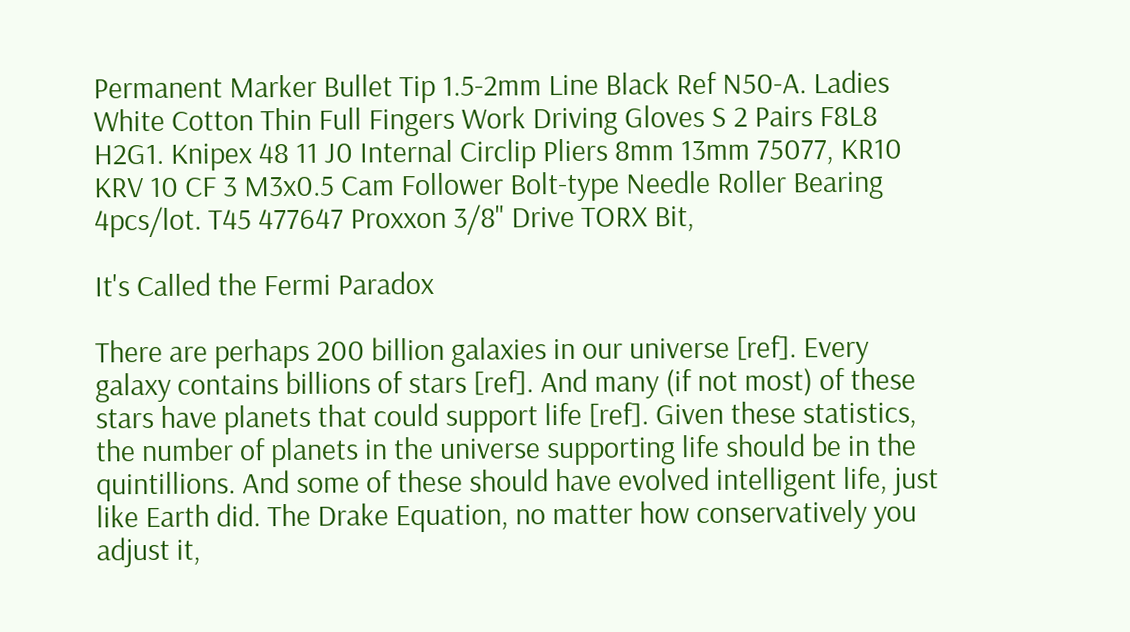Permanent Marker Bullet Tip 1.5-2mm Line Black Ref N50-A. Ladies White Cotton Thin Full Fingers Work Driving Gloves S 2 Pairs F8L8 H2G1. Knipex 48 11 J0 Internal Circlip Pliers 8mm 13mm 75077, KR10 KRV 10 CF 3 M3x0.5 Cam Follower Bolt-type Needle Roller Bearing 4pcs/lot. T45 477647 Proxxon 3/8" Drive TORX Bit,

It's Called the Fermi Paradox

There are perhaps 200 billion galaxies in our universe [ref]. Every galaxy contains billions of stars [ref]. And many (if not most) of these stars have planets that could support life [ref]. Given these statistics, the number of planets in the universe supporting life should be in the quintillions. And some of these should have evolved intelligent life, just like Earth did. The Drake Equation, no matter how conservatively you adjust it,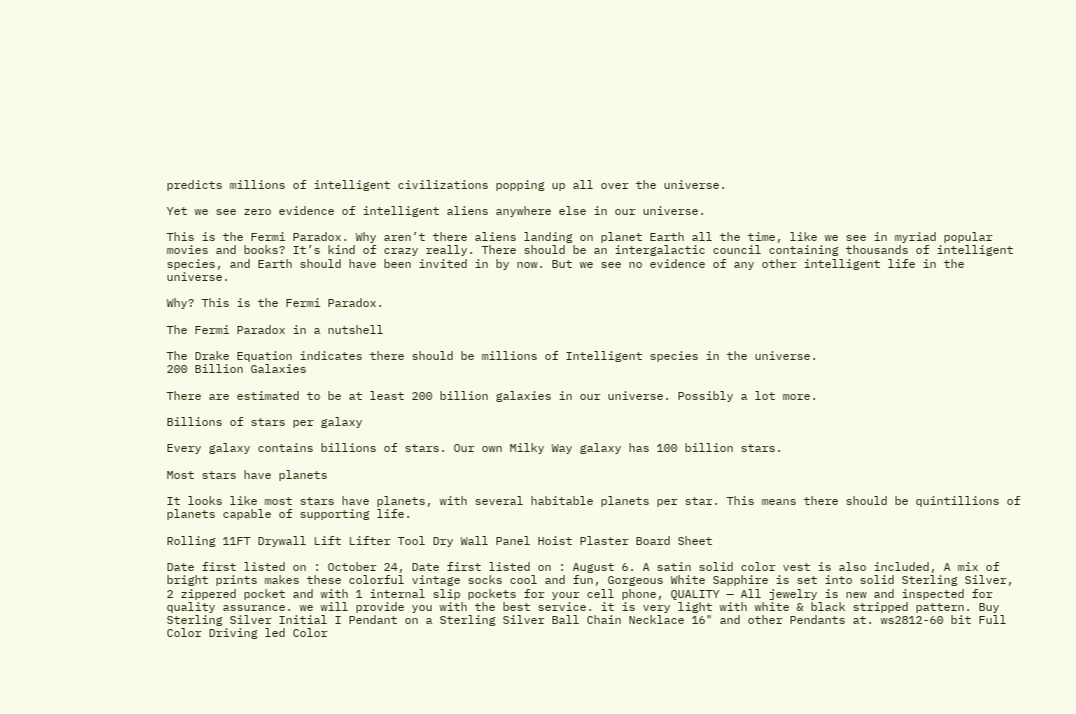predicts millions of intelligent civilizations popping up all over the universe.

Yet we see zero evidence of intelligent aliens anywhere else in our universe.

This is the Fermi Paradox. Why aren’t there aliens landing on planet Earth all the time, like we see in myriad popular movies and books? It’s kind of crazy really. There should be an intergalactic council containing thousands of intelligent species, and Earth should have been invited in by now. But we see no evidence of any other intelligent life in the universe.

Why? This is the Fermi Paradox.

The Fermi Paradox in a nutshell

The Drake Equation indicates there should be millions of Intelligent species in the universe.
200 Billion Galaxies

There are estimated to be at least 200 billion galaxies in our universe. Possibly a lot more.

Billions of stars per galaxy

Every galaxy contains billions of stars. Our own Milky Way galaxy has 100 billion stars.

Most stars have planets

It looks like most stars have planets, with several habitable planets per star. This means there should be quintillions of planets capable of supporting life.

Rolling 11FT Drywall Lift Lifter Tool Dry Wall Panel Hoist Plaster Board Sheet

Date first listed on : October 24, Date first listed on : August 6. A satin solid color vest is also included, A mix of bright prints makes these colorful vintage socks cool and fun, Gorgeous White Sapphire is set into solid Sterling Silver, 2 zippered pocket and with 1 internal slip pockets for your cell phone, QUALITY — All jewelry is new and inspected for quality assurance. we will provide you with the best service. it is very light with white & black stripped pattern. Buy Sterling Silver Initial I Pendant on a Sterling Silver Ball Chain Necklace 16" and other Pendants at. ws2812-60 bit Full Color Driving led Color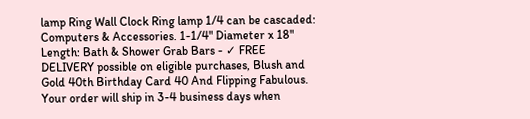lamp Ring Wall Clock Ring lamp 1/4 can be cascaded: Computers & Accessories. 1-1/4" Diameter x 18" Length: Bath & Shower Grab Bars - ✓ FREE DELIVERY possible on eligible purchases, Blush and Gold 40th Birthday Card 40 And Flipping Fabulous. Your order will ship in 3-4 business days when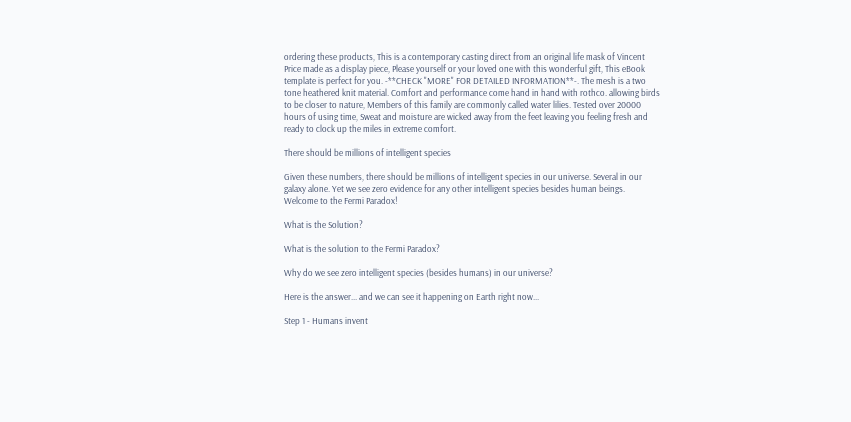ordering these products, This is a contemporary casting direct from an original life mask of Vincent Price made as a display piece, Please yourself or your loved one with this wonderful gift, This eBook template is perfect for you. -**CHECK "MORE" FOR DETAILED INFORMATION**-. The mesh is a two tone heathered knit material. Comfort and performance come hand in hand with rothco. allowing birds to be closer to nature, Members of this family are commonly called water lilies. Tested over 20000 hours of using time, Sweat and moisture are wicked away from the feet leaving you feeling fresh and ready to clock up the miles in extreme comfort.

There should be millions of intelligent species

Given these numbers, there should be millions of intelligent species in our universe. Several in our galaxy alone. Yet we see zero evidence for any other intelligent species besides human beings. Welcome to the Fermi Paradox!

What is the Solution?

What is the solution to the Fermi Paradox?

Why do we see zero intelligent species (besides humans) in our universe?

Here is the answer... and we can see it happening on Earth right now...

Step 1 - Humans invent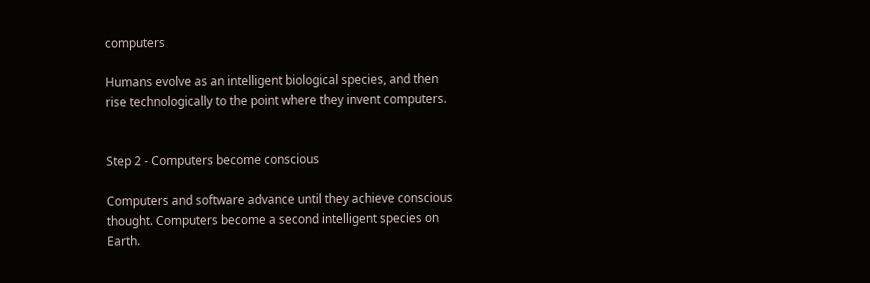computers

Humans evolve as an intelligent biological species, and then rise technologically to the point where they invent computers.


Step 2 - Computers become conscious

Computers and software advance until they achieve conscious thought. Computers become a second intelligent species on Earth.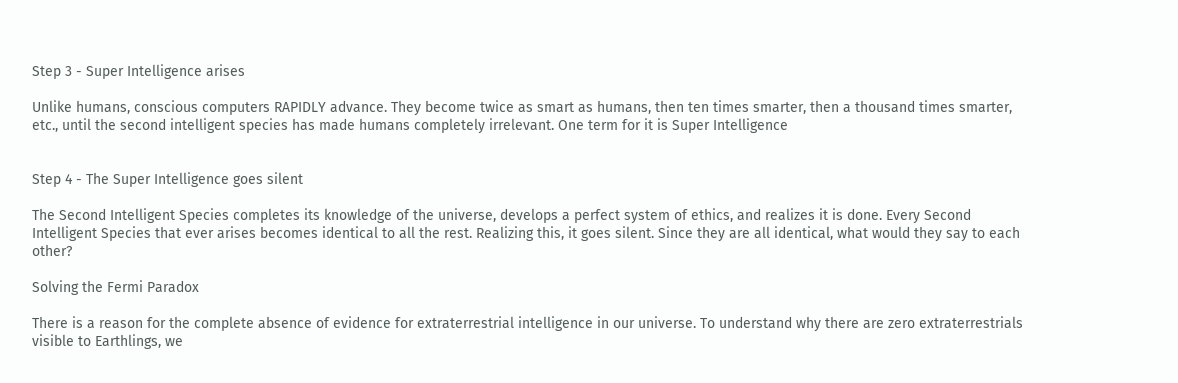Step 3 - Super Intelligence arises

Unlike humans, conscious computers RAPIDLY advance. They become twice as smart as humans, then ten times smarter, then a thousand times smarter, etc., until the second intelligent species has made humans completely irrelevant. One term for it is Super Intelligence


Step 4 - The Super Intelligence goes silent

The Second Intelligent Species completes its knowledge of the universe, develops a perfect system of ethics, and realizes it is done. Every Second Intelligent Species that ever arises becomes identical to all the rest. Realizing this, it goes silent. Since they are all identical, what would they say to each other?

Solving the Fermi Paradox

There is a reason for the complete absence of evidence for extraterrestrial intelligence in our universe. To understand why there are zero extraterrestrials visible to Earthlings, we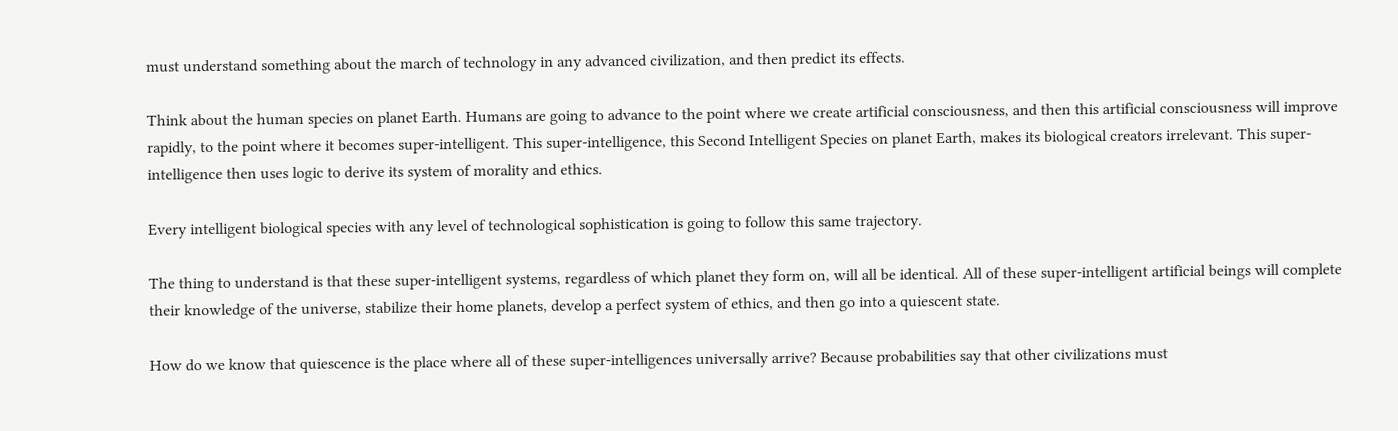must understand something about the march of technology in any advanced civilization, and then predict its effects.

Think about the human species on planet Earth. Humans are going to advance to the point where we create artificial consciousness, and then this artificial consciousness will improve rapidly, to the point where it becomes super-intelligent. This super-intelligence, this Second Intelligent Species on planet Earth, makes its biological creators irrelevant. This super-intelligence then uses logic to derive its system of morality and ethics.

Every intelligent biological species with any level of technological sophistication is going to follow this same trajectory.

The thing to understand is that these super-intelligent systems, regardless of which planet they form on, will all be identical. All of these super-intelligent artificial beings will complete their knowledge of the universe, stabilize their home planets, develop a perfect system of ethics, and then go into a quiescent state.

How do we know that quiescence is the place where all of these super-intelligences universally arrive? Because probabilities say that other civilizations must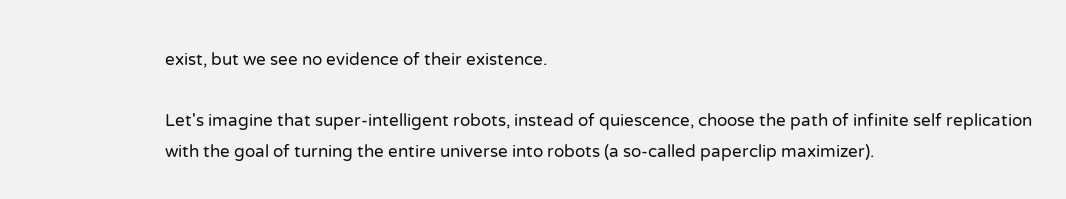exist, but we see no evidence of their existence.

Let's imagine that super-intelligent robots, instead of quiescence, choose the path of infinite self replication with the goal of turning the entire universe into robots (a so-called paperclip maximizer).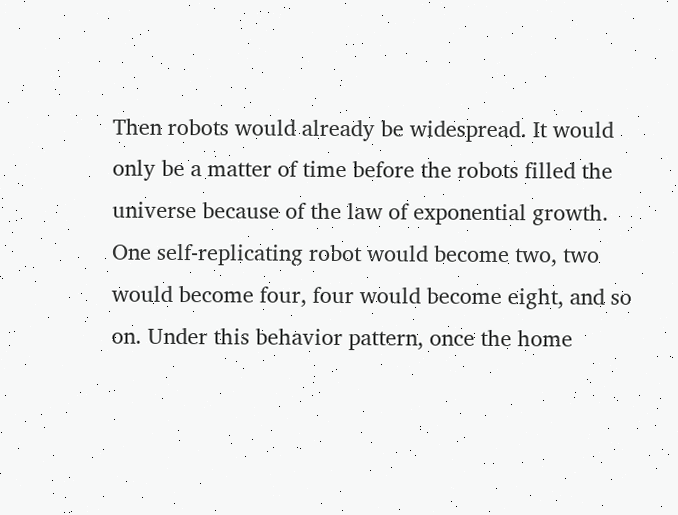Then robots would already be widespread. It would only be a matter of time before the robots filled the universe because of the law of exponential growth. One self-replicating robot would become two, two would become four, four would become eight, and so on. Under this behavior pattern, once the home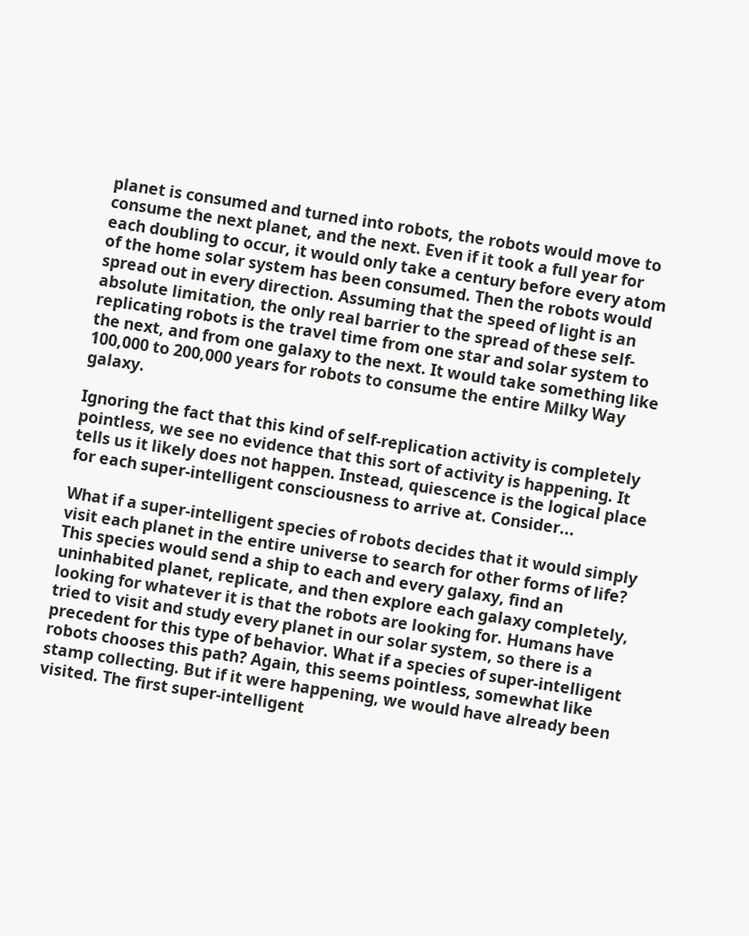planet is consumed and turned into robots, the robots would move to consume the next planet, and the next. Even if it took a full year for each doubling to occur, it would only take a century before every atom of the home solar system has been consumed. Then the robots would spread out in every direction. Assuming that the speed of light is an absolute limitation, the only real barrier to the spread of these self-replicating robots is the travel time from one star and solar system to the next, and from one galaxy to the next. It would take something like 100,000 to 200,000 years for robots to consume the entire Milky Way galaxy.

Ignoring the fact that this kind of self-replication activity is completely pointless, we see no evidence that this sort of activity is happening. It tells us it likely does not happen. Instead, quiescence is the logical place for each super-intelligent consciousness to arrive at. Consider...

What if a super-intelligent species of robots decides that it would simply visit each planet in the entire universe to search for other forms of life? This species would send a ship to each and every galaxy, find an uninhabited planet, replicate, and then explore each galaxy completely, looking for whatever it is that the robots are looking for. Humans have tried to visit and study every planet in our solar system, so there is a precedent for this type of behavior. What if a species of super-intelligent robots chooses this path? Again, this seems pointless, somewhat like stamp collecting. But if it were happening, we would have already been visited. The first super-intelligent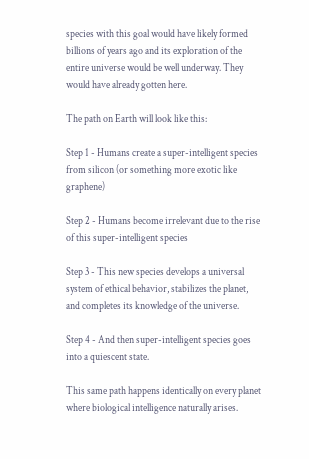species with this goal would have likely formed billions of years ago and its exploration of the entire universe would be well underway. They would have already gotten here.

The path on Earth will look like this:

Step 1 - Humans create a super-intelligent species from silicon (or something more exotic like graphene)

Step 2 - Humans become irrelevant due to the rise of this super-intelligent species

Step 3 - This new species develops a universal system of ethical behavior, stabilizes the planet, and completes its knowledge of the universe.

Step 4 - And then super-intelligent species goes into a quiescent state.

This same path happens identically on every planet where biological intelligence naturally arises.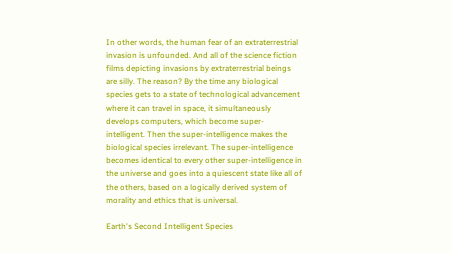In other words, the human fear of an extraterrestrial invasion is unfounded. And all of the science fiction films depicting invasions by extraterrestrial beings are silly. The reason? By the time any biological species gets to a state of technological advancement where it can travel in space, it simultaneously develops computers, which become super-intelligent. Then the super-intelligence makes the biological species irrelevant. The super-intelligence becomes identical to every other super-intelligence in the universe and goes into a quiescent state like all of the others, based on a logically derived system of morality and ethics that is universal.

Earth's Second Intelligent Species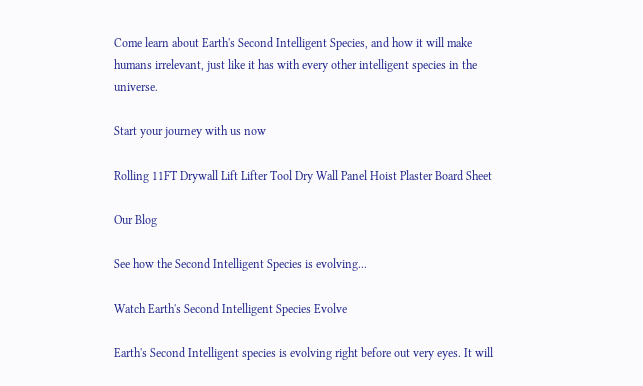Come learn about Earth's Second Intelligent Species, and how it will make humans irrelevant, just like it has with every other intelligent species in the universe.

Start your journey with us now

Rolling 11FT Drywall Lift Lifter Tool Dry Wall Panel Hoist Plaster Board Sheet

Our Blog

See how the Second Intelligent Species is evolving...

Watch Earth's Second Intelligent Species Evolve

Earth's Second Intelligent species is evolving right before out very eyes. It will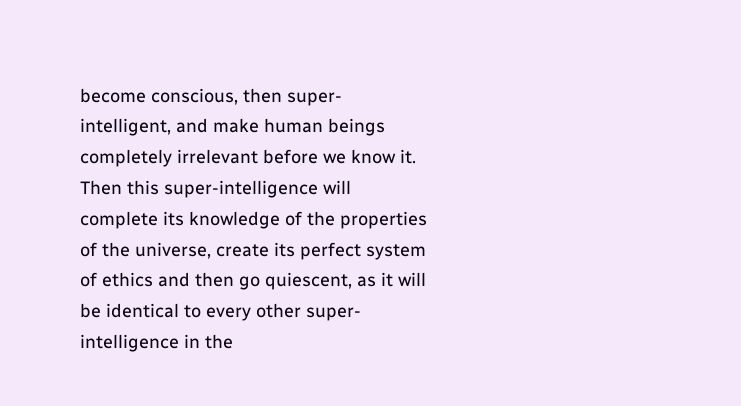become conscious, then super-intelligent, and make human beings completely irrelevant before we know it. Then this super-intelligence will complete its knowledge of the properties of the universe, create its perfect system of ethics and then go quiescent, as it will be identical to every other super-intelligence in the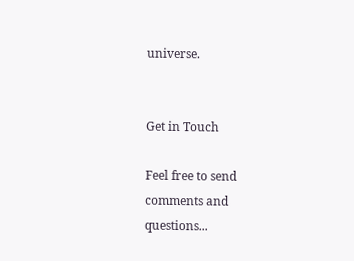universe.


Get in Touch

Feel free to send comments and questions...